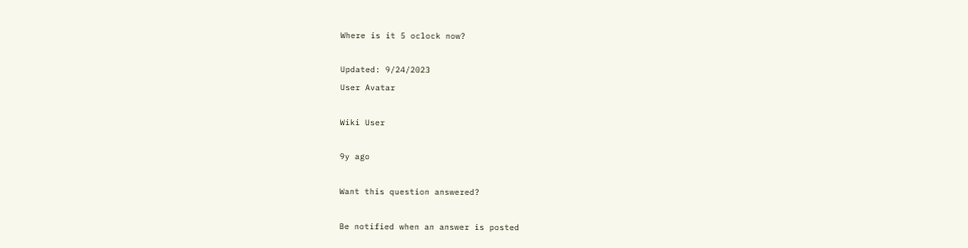Where is it 5 oclock now?

Updated: 9/24/2023
User Avatar

Wiki User

9y ago

Want this question answered?

Be notified when an answer is posted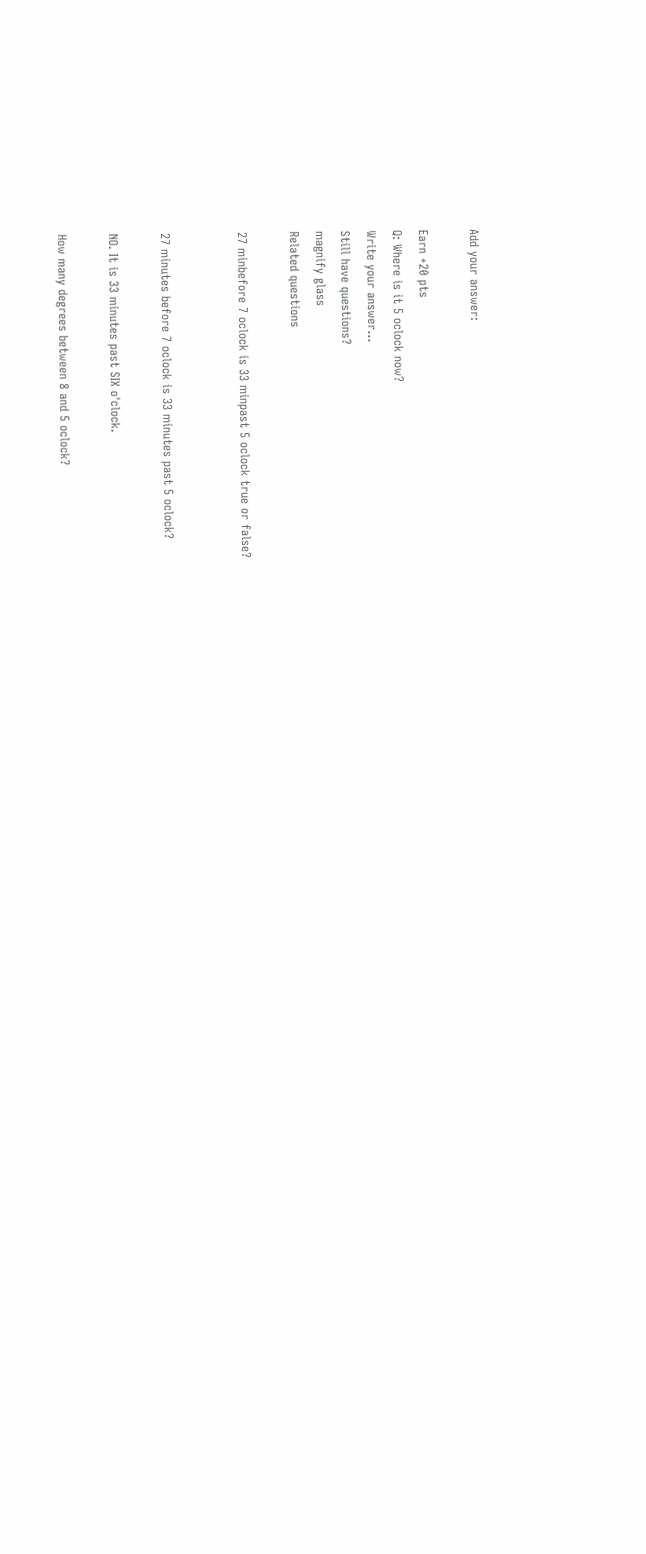Add your answer:

Earn +20 pts
Q: Where is it 5 oclock now?
Write your answer...
Still have questions?
magnify glass
Related questions

27 minbefore 7 oclock is 33 minpast 5 oclock true or false?


27 minutes before 7 oclock is 33 minutes past 5 oclock?

NO. It is 33 minutes past SIX o'clock.

How many degrees between 8 and 5 oclock?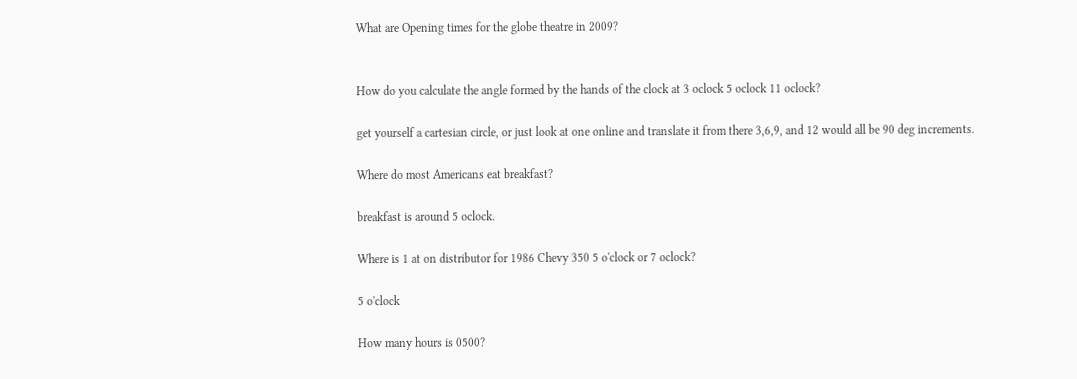What are Opening times for the globe theatre in 2009?


How do you calculate the angle formed by the hands of the clock at 3 oclock 5 oclock 11 oclock?

get yourself a cartesian circle, or just look at one online and translate it from there 3,6,9, and 12 would all be 90 deg increments.

Where do most Americans eat breakfast?

breakfast is around 5 oclock.

Where is 1 at on distributor for 1986 Chevy 350 5 o'clock or 7 oclock?

5 o'clock

How many hours is 0500?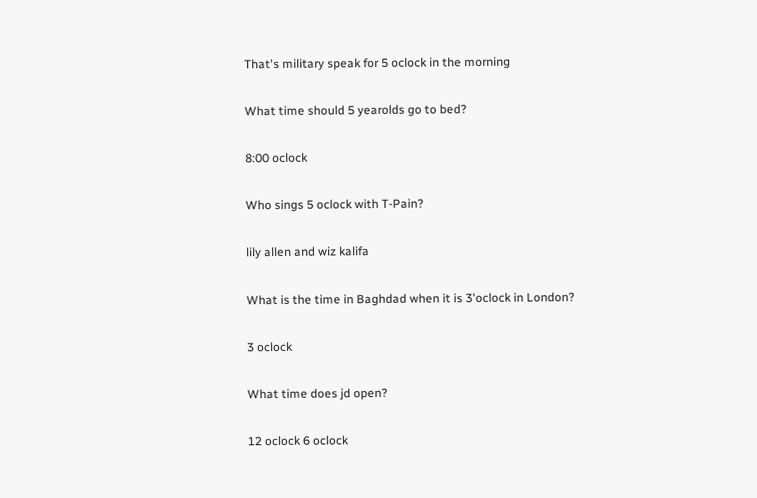That's military speak for 5 oclock in the morning

What time should 5 yearolds go to bed?

8:00 oclock

Who sings 5 oclock with T-Pain?

lily allen and wiz kalifa

What is the time in Baghdad when it is 3'oclock in London?

3 oclock

What time does jd open?

12 oclock 6 oclock